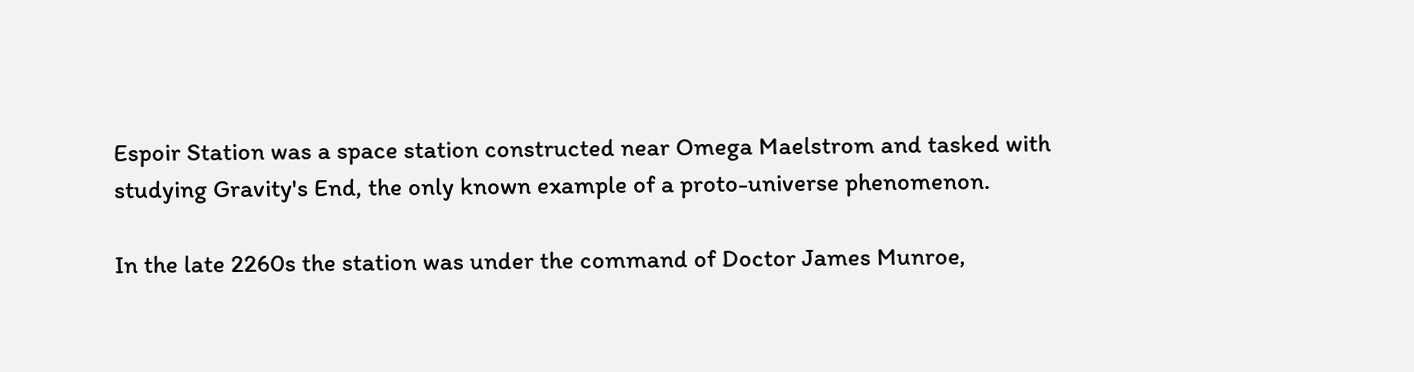Espoir Station was a space station constructed near Omega Maelstrom and tasked with studying Gravity's End, the only known example of a proto-universe phenomenon.

In the late 2260s the station was under the command of Doctor James Munroe,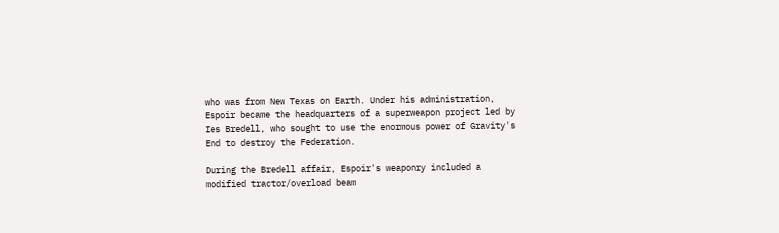who was from New Texas on Earth. Under his administration, Espoir became the headquarters of a superweapon project led by Ies Bredell, who sought to use the enormous power of Gravity's End to destroy the Federation.

During the Bredell affair, Espoir's weaponry included a modified tractor/overload beam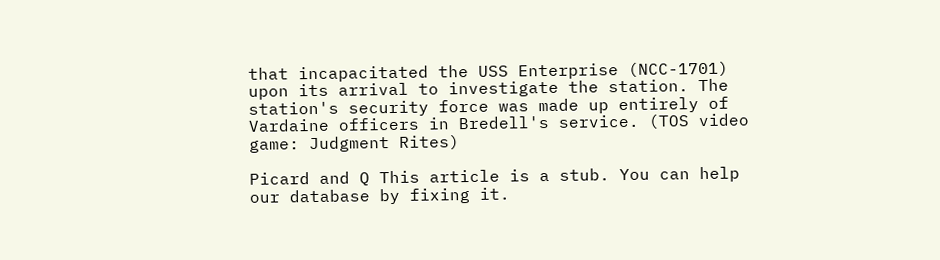that incapacitated the USS Enterprise (NCC-1701) upon its arrival to investigate the station. The station's security force was made up entirely of Vardaine officers in Bredell's service. (TOS video game: Judgment Rites)

Picard and Q This article is a stub. You can help our database by fixing it.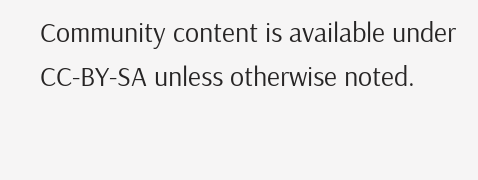Community content is available under CC-BY-SA unless otherwise noted.